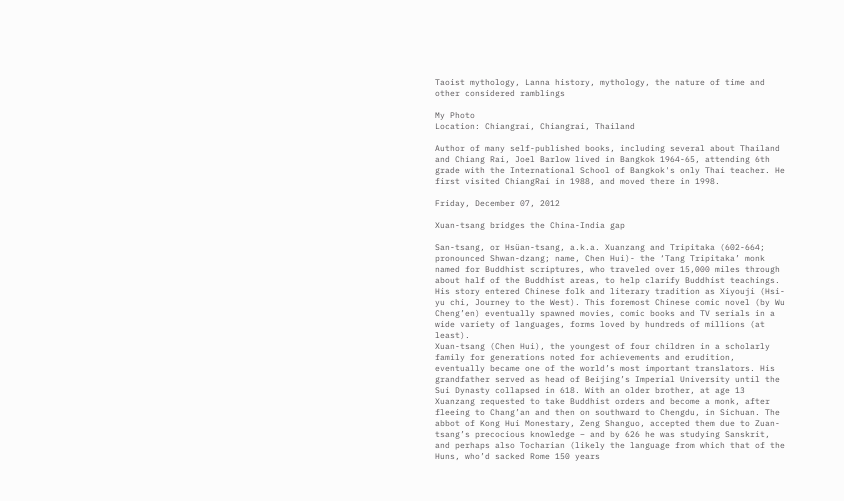Taoist mythology, Lanna history, mythology, the nature of time and other considered ramblings

My Photo
Location: Chiangrai, Chiangrai, Thailand

Author of many self-published books, including several about Thailand and Chiang Rai, Joel Barlow lived in Bangkok 1964-65, attending 6th grade with the International School of Bangkok's only Thai teacher. He first visited ChiangRai in 1988, and moved there in 1998.

Friday, December 07, 2012

Xuan-tsang bridges the China-India gap

San-tsang, or Hsüan-tsang, a.k.a. Xuanzang and Tripitaka (602-664; pronounced Shwan-dzang; name, Chen Hui)- the ‘Tang Tripitaka’ monk named for Buddhist scriptures, who traveled over 15,000 miles through about half of the Buddhist areas, to help clarify Buddhist teachings. His story entered Chinese folk and literary tradition as Xiyouji (Hsi-yu chi, Journey to the West). This foremost Chinese comic novel (by Wu Cheng’en) eventually spawned movies, comic books and TV serials in a wide variety of languages, forms loved by hundreds of millions (at least).
Xuan-tsang (Chen Hui), the youngest of four children in a scholarly family for generations noted for achievements and erudition, eventually became one of the world’s most important translators. His grandfather served as head of Beijing’s Imperial University until the Sui Dynasty collapsed in 618. With an older brother, at age 13 Xuanzang requested to take Buddhist orders and become a monk, after fleeing to Chang’an and then on southward to Chengdu, in Sichuan. The abbot of Kong Hui Monestary, Zeng Shanguo, accepted them due to Zuan-tsang’s precocious knowledge – and by 626 he was studying Sanskrit, and perhaps also Tocharian (likely the language from which that of the Huns, who’d sacked Rome 150 years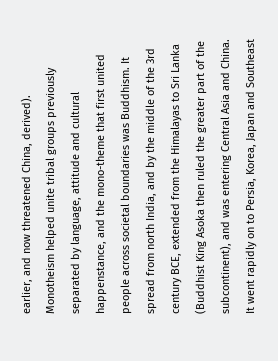earlier, and now threatened China, derived).
Monotheism helped unite tribal groups previously separated by language, attitude and cultural happenstance, and the mono-theme that first united people across societal boundaries was Buddhism. It spread from north India, and by the middle of the 3rd century BCE, extended from the Himalayas to Sri Lanka (Buddhist King Asoka then ruled the greater part of the subcontinent), and was entering Central Asia and China. It went rapidly on to Persia, Korea, Japan and Southeast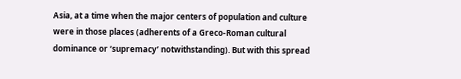Asia, at a time when the major centers of population and culture were in those places (adherents of a Greco-Roman cultural dominance or ‘supremacy’ notwithstanding). But with this spread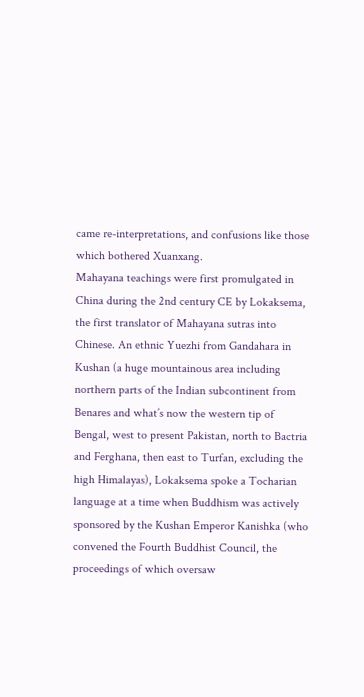came re-interpretations, and confusions like those which bothered Xuanxang.
Mahayana teachings were first promulgated in China during the 2nd century CE by Lokaksema, the first translator of Mahayana sutras into Chinese. An ethnic Yuezhi from Gandahara in Kushan (a huge mountainous area including northern parts of the Indian subcontinent from Benares and what’s now the western tip of Bengal, west to present Pakistan, north to Bactria and Ferghana, then east to Turfan, excluding the high Himalayas), Lokaksema spoke a Tocharian language at a time when Buddhism was actively sponsored by the Kushan Emperor Kanishka (who convened the Fourth Buddhist Council, the proceedings of which oversaw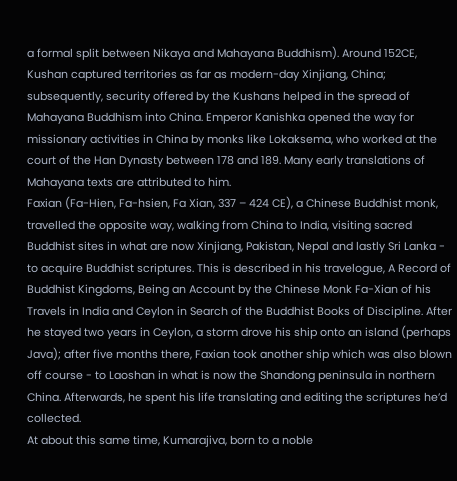a formal split between Nikaya and Mahayana Buddhism). Around 152CE, Kushan captured territories as far as modern-day Xinjiang, China; subsequently, security offered by the Kushans helped in the spread of Mahayana Buddhism into China. Emperor Kanishka opened the way for missionary activities in China by monks like Lokaksema, who worked at the court of the Han Dynasty between 178 and 189. Many early translations of Mahayana texts are attributed to him.
Faxian (Fa-Hien, Fa-hsien, Fa Xian, 337 – 424 CE), a Chinese Buddhist monk, travelled the opposite way, walking from China to India, visiting sacred Buddhist sites in what are now Xinjiang, Pakistan, Nepal and lastly Sri Lanka - to acquire Buddhist scriptures. This is described in his travelogue, A Record of Buddhist Kingdoms, Being an Account by the Chinese Monk Fa-Xian of his Travels in India and Ceylon in Search of the Buddhist Books of Discipline. After he stayed two years in Ceylon, a storm drove his ship onto an island (perhaps Java); after five months there, Faxian took another ship which was also blown off course - to Laoshan in what is now the Shandong peninsula in northern China. Afterwards, he spent his life translating and editing the scriptures he’d collected.
At about this same time, Kumarajiva, born to a noble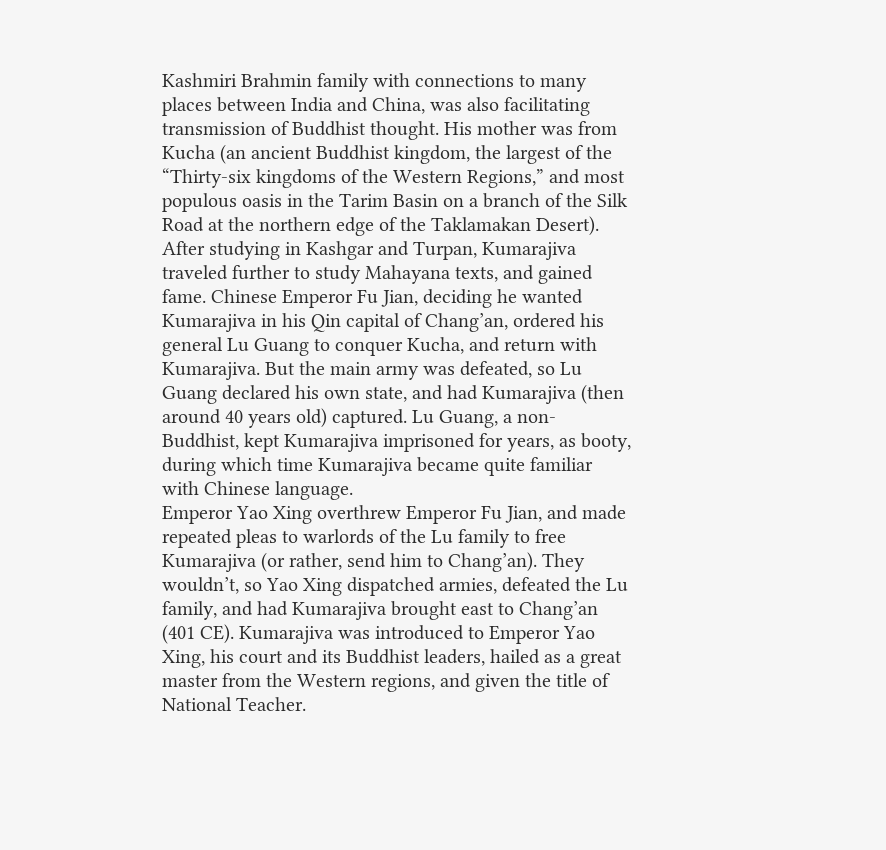Kashmiri Brahmin family with connections to many places between India and China, was also facilitating transmission of Buddhist thought. His mother was from Kucha (an ancient Buddhist kingdom, the largest of the “Thirty-six kingdoms of the Western Regions,” and most populous oasis in the Tarim Basin on a branch of the Silk Road at the northern edge of the Taklamakan Desert). After studying in Kashgar and Turpan, Kumarajiva traveled further to study Mahayana texts, and gained fame. Chinese Emperor Fu Jian, deciding he wanted Kumarajiva in his Qin capital of Chang’an, ordered his general Lu Guang to conquer Kucha, and return with Kumarajiva. But the main army was defeated, so Lu Guang declared his own state, and had Kumarajiva (then around 40 years old) captured. Lu Guang, a non-Buddhist, kept Kumarajiva imprisoned for years, as booty, during which time Kumarajiva became quite familiar with Chinese language.
Emperor Yao Xing overthrew Emperor Fu Jian, and made repeated pleas to warlords of the Lu family to free Kumarajiva (or rather, send him to Chang’an). They wouldn’t, so Yao Xing dispatched armies, defeated the Lu family, and had Kumarajiva brought east to Chang’an (401 CE). Kumarajiva was introduced to Emperor Yao Xing, his court and its Buddhist leaders, hailed as a great master from the Western regions, and given the title of National Teacher.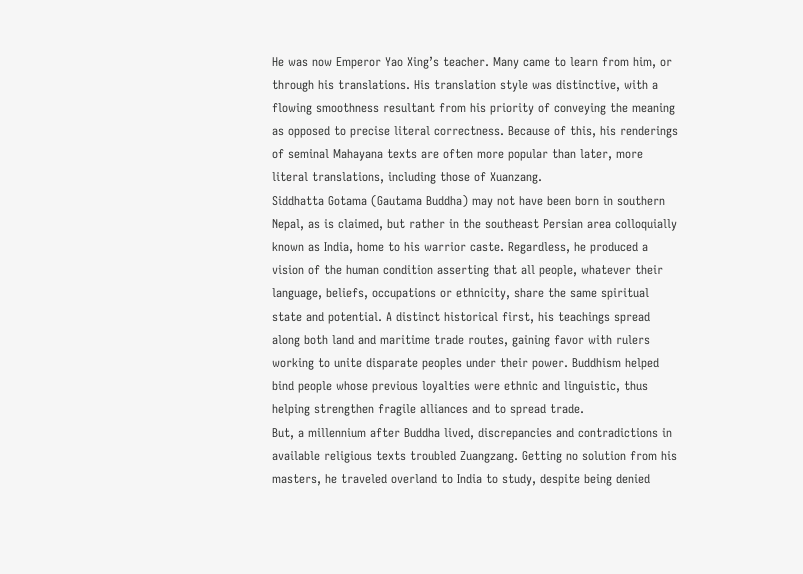He was now Emperor Yao Xing’s teacher. Many came to learn from him, or through his translations. His translation style was distinctive, with a flowing smoothness resultant from his priority of conveying the meaning as opposed to precise literal correctness. Because of this, his renderings of seminal Mahayana texts are often more popular than later, more literal translations, including those of Xuanzang.
Siddhatta Gotama (Gautama Buddha) may not have been born in southern Nepal, as is claimed, but rather in the southeast Persian area colloquially known as India, home to his warrior caste. Regardless, he produced a vision of the human condition asserting that all people, whatever their language, beliefs, occupations or ethnicity, share the same spiritual state and potential. A distinct historical first, his teachings spread along both land and maritime trade routes, gaining favor with rulers working to unite disparate peoples under their power. Buddhism helped bind people whose previous loyalties were ethnic and linguistic, thus helping strengthen fragile alliances and to spread trade.
But, a millennium after Buddha lived, discrepancies and contradictions in available religious texts troubled Zuangzang. Getting no solution from his masters, he traveled overland to India to study, despite being denied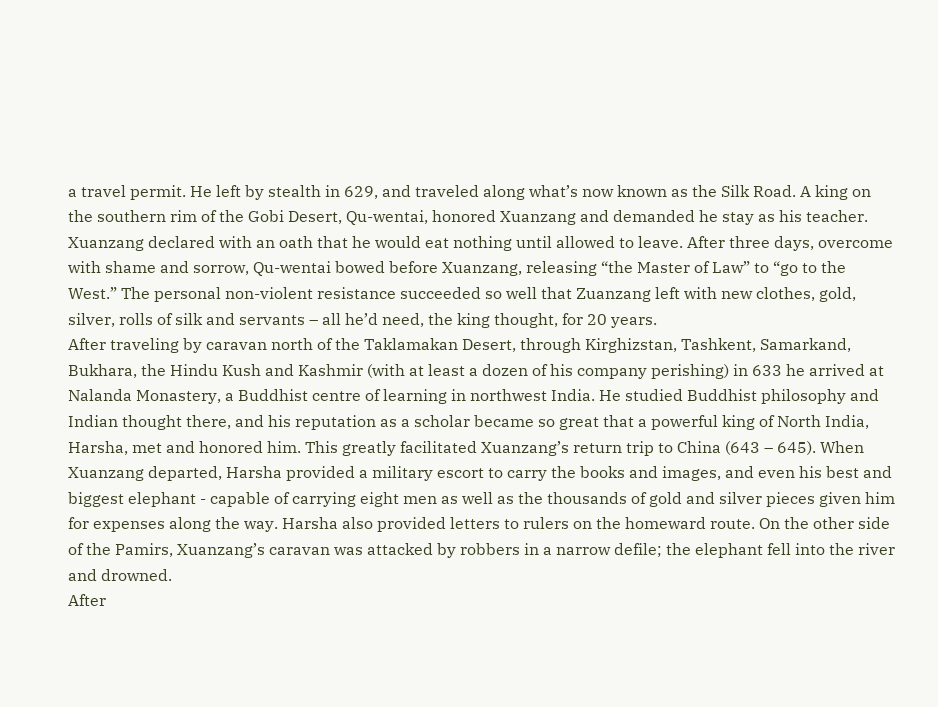a travel permit. He left by stealth in 629, and traveled along what’s now known as the Silk Road. A king on the southern rim of the Gobi Desert, Qu-wentai, honored Xuanzang and demanded he stay as his teacher. Xuanzang declared with an oath that he would eat nothing until allowed to leave. After three days, overcome with shame and sorrow, Qu-wentai bowed before Xuanzang, releasing “the Master of Law” to “go to the West.” The personal non-violent resistance succeeded so well that Zuanzang left with new clothes, gold, silver, rolls of silk and servants – all he’d need, the king thought, for 20 years.
After traveling by caravan north of the Taklamakan Desert, through Kirghizstan, Tashkent, Samarkand, Bukhara, the Hindu Kush and Kashmir (with at least a dozen of his company perishing) in 633 he arrived at Nalanda Monastery, a Buddhist centre of learning in northwest India. He studied Buddhist philosophy and Indian thought there, and his reputation as a scholar became so great that a powerful king of North India, Harsha, met and honored him. This greatly facilitated Xuanzang’s return trip to China (643 – 645). When Xuanzang departed, Harsha provided a military escort to carry the books and images, and even his best and biggest elephant - capable of carrying eight men as well as the thousands of gold and silver pieces given him for expenses along the way. Harsha also provided letters to rulers on the homeward route. On the other side of the Pamirs, Xuanzang’s caravan was attacked by robbers in a narrow defile; the elephant fell into the river and drowned.
After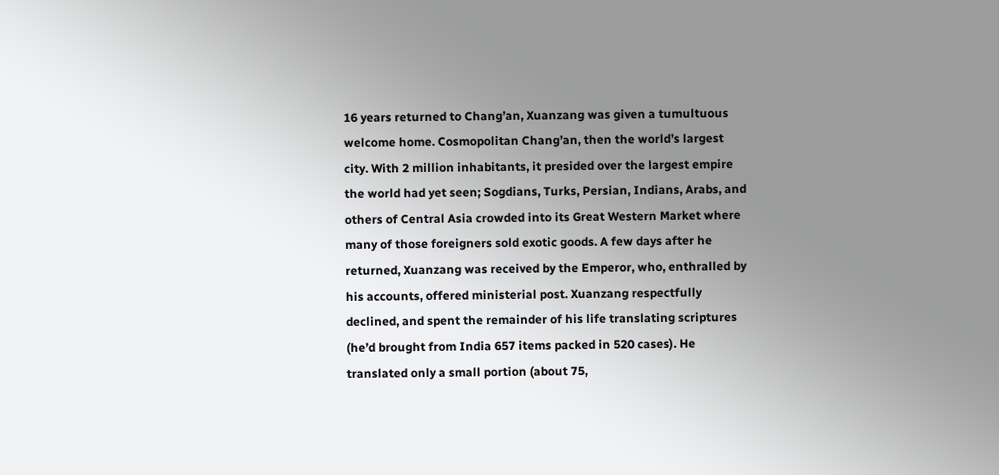16 years returned to Chang’an, Xuanzang was given a tumultuous welcome home. Cosmopolitan Chang’an, then the world’s largest city. With 2 million inhabitants, it presided over the largest empire the world had yet seen; Sogdians, Turks, Persian, Indians, Arabs, and others of Central Asia crowded into its Great Western Market where many of those foreigners sold exotic goods. A few days after he returned, Xuanzang was received by the Emperor, who, enthralled by his accounts, offered ministerial post. Xuanzang respectfully declined, and spent the remainder of his life translating scriptures (he’d brought from India 657 items packed in 520 cases). He translated only a small portion (about 75,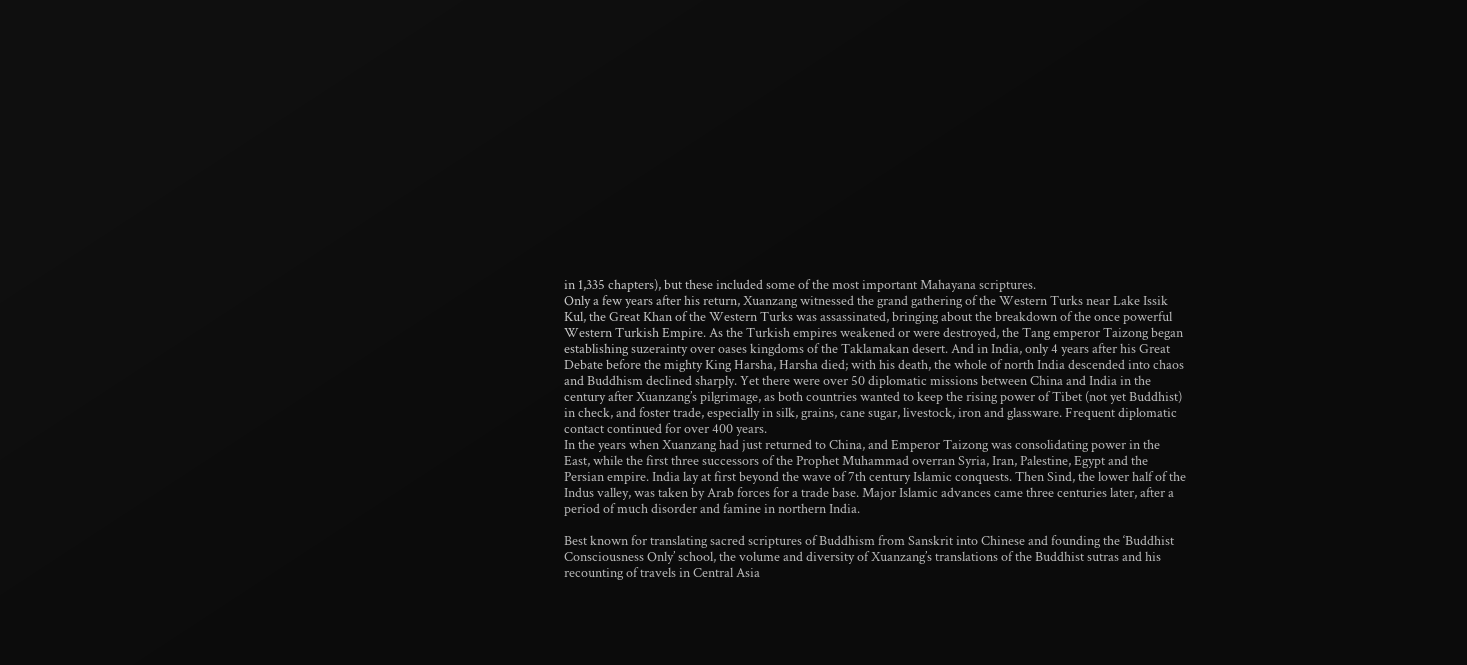in 1,335 chapters), but these included some of the most important Mahayana scriptures.
Only a few years after his return, Xuanzang witnessed the grand gathering of the Western Turks near Lake Issik Kul, the Great Khan of the Western Turks was assassinated, bringing about the breakdown of the once powerful Western Turkish Empire. As the Turkish empires weakened or were destroyed, the Tang emperor Taizong began establishing suzerainty over oases kingdoms of the Taklamakan desert. And in India, only 4 years after his Great Debate before the mighty King Harsha, Harsha died; with his death, the whole of north India descended into chaos and Buddhism declined sharply. Yet there were over 50 diplomatic missions between China and India in the century after Xuanzang’s pilgrimage, as both countries wanted to keep the rising power of Tibet (not yet Buddhist) in check, and foster trade, especially in silk, grains, cane sugar, livestock, iron and glassware. Frequent diplomatic contact continued for over 400 years.
In the years when Xuanzang had just returned to China, and Emperor Taizong was consolidating power in the East, while the first three successors of the Prophet Muhammad overran Syria, Iran, Palestine, Egypt and the Persian empire. India lay at first beyond the wave of 7th century Islamic conquests. Then Sind, the lower half of the Indus valley, was taken by Arab forces for a trade base. Major Islamic advances came three centuries later, after a period of much disorder and famine in northern India.

Best known for translating sacred scriptures of Buddhism from Sanskrit into Chinese and founding the ‘Buddhist Consciousness Only’ school, the volume and diversity of Xuanzang’s translations of the Buddhist sutras and his recounting of travels in Central Asia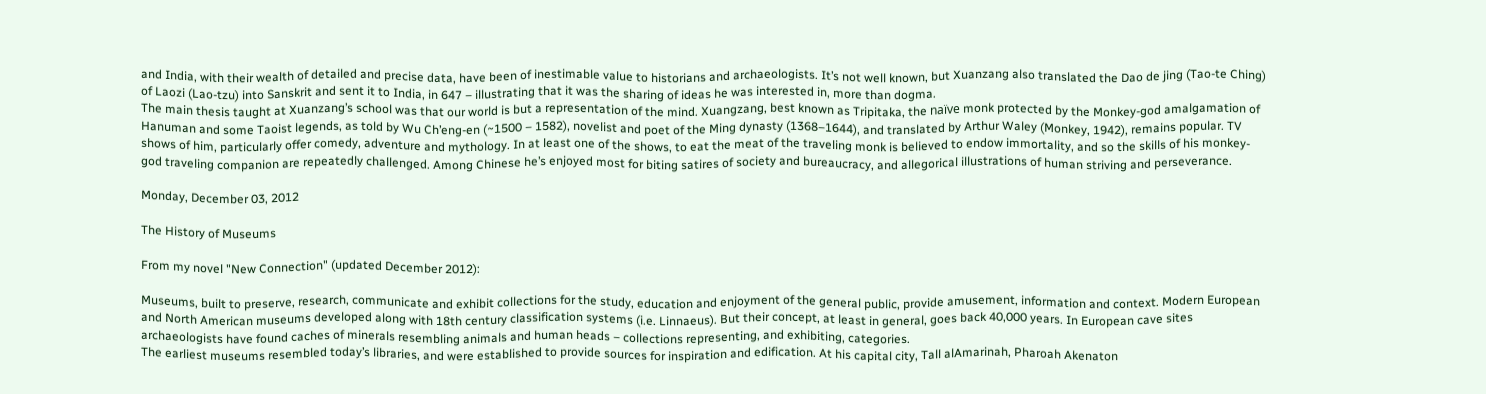and India, with their wealth of detailed and precise data, have been of inestimable value to historians and archaeologists. It’s not well known, but Xuanzang also translated the Dao de jing (Tao-te Ching) of Laozi (Lao-tzu) into Sanskrit and sent it to India, in 647 – illustrating that it was the sharing of ideas he was interested in, more than dogma.
The main thesis taught at Xuanzang’s school was that our world is but a representation of the mind. Xuangzang, best known as Tripitaka, the naïve monk protected by the Monkey-god amalgamation of Hanuman and some Taoist legends, as told by Wu Ch’eng-en (~1500 – 1582), novelist and poet of the Ming dynasty (1368–1644), and translated by Arthur Waley (Monkey, 1942), remains popular. TV shows of him, particularly offer comedy, adventure and mythology. In at least one of the shows, to eat the meat of the traveling monk is believed to endow immortality, and so the skills of his monkey-god traveling companion are repeatedly challenged. Among Chinese he’s enjoyed most for biting satires of society and bureaucracy, and allegorical illustrations of human striving and perseverance.

Monday, December 03, 2012

The History of Museums

From my novel "New Connection" (updated December 2012):

Museums, built to preserve, research, communicate and exhibit collections for the study, education and enjoyment of the general public, provide amusement, information and context. Modern European and North American museums developed along with 18th century classification systems (i.e. Linnaeus). But their concept, at least in general, goes back 40,000 years. In European cave sites archaeologists have found caches of minerals resembling animals and human heads – collections representing, and exhibiting, categories.
The earliest museums resembled today’s libraries, and were established to provide sources for inspiration and edification. At his capital city, Tall alAmarinah, Pharoah Akenaton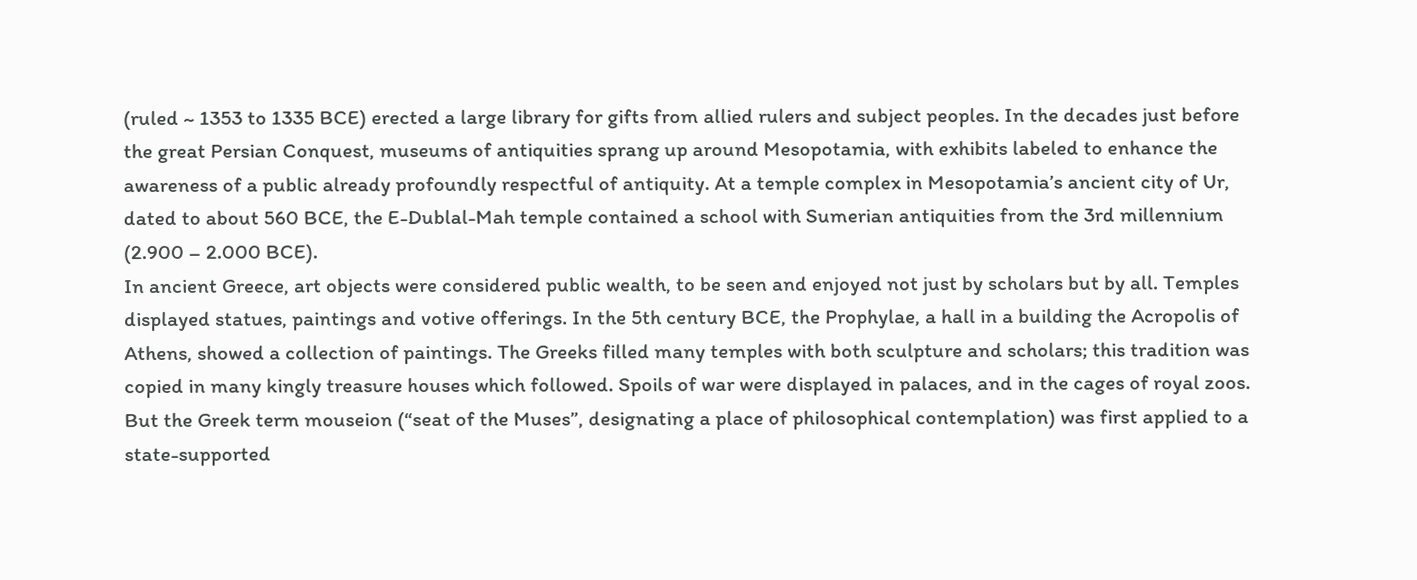(ruled ~ 1353 to 1335 BCE) erected a large library for gifts from allied rulers and subject peoples. In the decades just before the great Persian Conquest, museums of antiquities sprang up around Mesopotamia, with exhibits labeled to enhance the awareness of a public already profoundly respectful of antiquity. At a temple complex in Mesopotamia’s ancient city of Ur, dated to about 560 BCE, the E-Dublal-Mah temple contained a school with Sumerian antiquities from the 3rd millennium (2.900 – 2.000 BCE).
In ancient Greece, art objects were considered public wealth, to be seen and enjoyed not just by scholars but by all. Temples displayed statues, paintings and votive offerings. In the 5th century BCE, the Prophylae, a hall in a building the Acropolis of Athens, showed a collection of paintings. The Greeks filled many temples with both sculpture and scholars; this tradition was copied in many kingly treasure houses which followed. Spoils of war were displayed in palaces, and in the cages of royal zoos.
But the Greek term mouseion (“seat of the Muses”, designating a place of philosophical contemplation) was first applied to a state-supported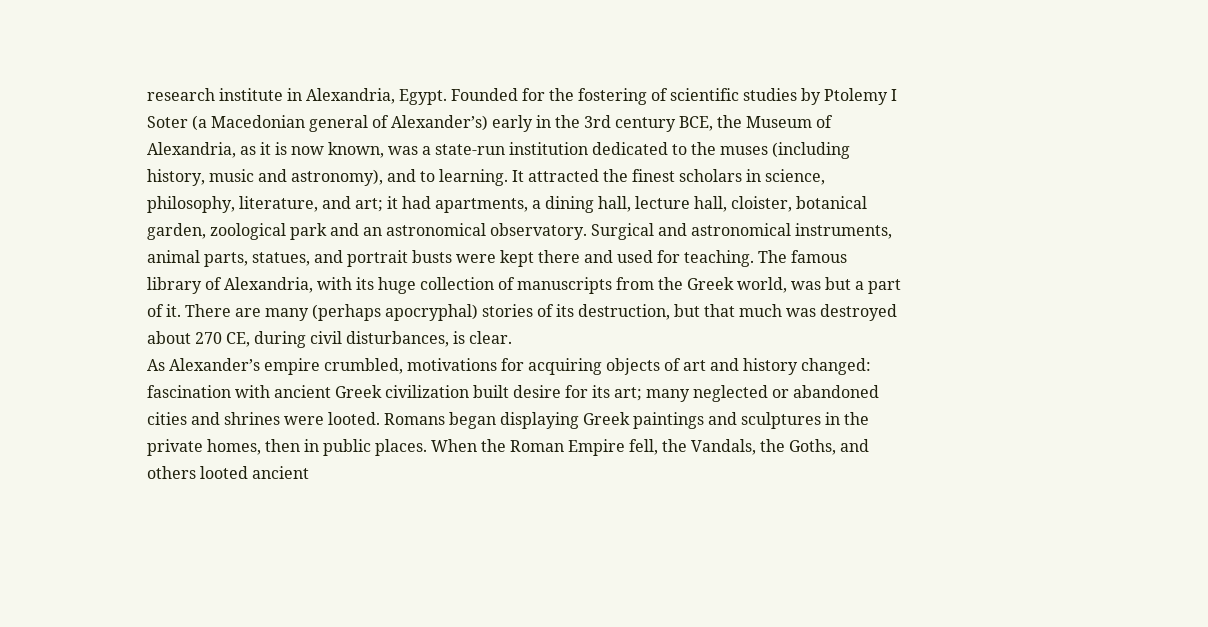research institute in Alexandria, Egypt. Founded for the fostering of scientific studies by Ptolemy I Soter (a Macedonian general of Alexander’s) early in the 3rd century BCE, the Museum of Alexandria, as it is now known, was a state-run institution dedicated to the muses (including history, music and astronomy), and to learning. It attracted the finest scholars in science, philosophy, literature, and art; it had apartments, a dining hall, lecture hall, cloister, botanical garden, zoological park and an astronomical observatory. Surgical and astronomical instruments, animal parts, statues, and portrait busts were kept there and used for teaching. The famous library of Alexandria, with its huge collection of manuscripts from the Greek world, was but a part of it. There are many (perhaps apocryphal) stories of its destruction, but that much was destroyed about 270 CE, during civil disturbances, is clear.
As Alexander’s empire crumbled, motivations for acquiring objects of art and history changed: fascination with ancient Greek civilization built desire for its art; many neglected or abandoned cities and shrines were looted. Romans began displaying Greek paintings and sculptures in the private homes, then in public places. When the Roman Empire fell, the Vandals, the Goths, and others looted ancient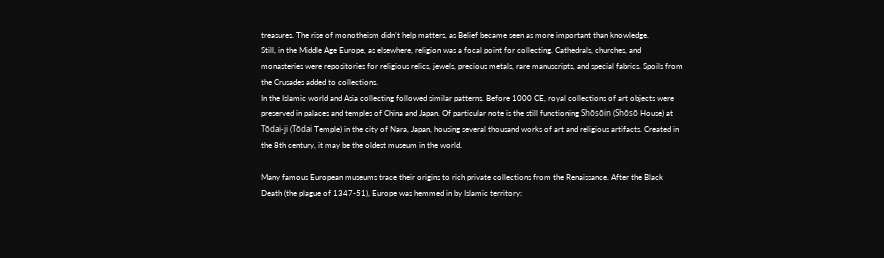treasures. The rise of monotheism didn’t help matters, as Belief became seen as more important than knowledge.
Still, in the Middle Age Europe, as elsewhere, religion was a focal point for collecting. Cathedrals, churches, and monasteries were repositories for religious relics, jewels, precious metals, rare manuscripts, and special fabrics. Spoils from the Crusades added to collections.
In the Islamic world and Asia collecting followed similar patterns. Before 1000 CE, royal collections of art objects were preserved in palaces and temples of China and Japan. Of particular note is the still functioning Shōsōin (Shōsō House) at Tōdai-ji (Tōdai Temple) in the city of Nara, Japan, housing several thousand works of art and religious artifacts. Created in the 8th century, it may be the oldest museum in the world.

Many famous European museums trace their origins to rich private collections from the Renaissance. After the Black Death (the plague of 1347-51), Europe was hemmed in by Islamic territory: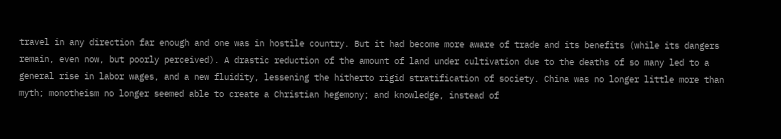travel in any direction far enough and one was in hostile country. But it had become more aware of trade and its benefits (while its dangers remain, even now, but poorly perceived). A drastic reduction of the amount of land under cultivation due to the deaths of so many led to a general rise in labor wages, and a new fluidity, lessening the hitherto rigid stratification of society. China was no longer little more than myth; monotheism no longer seemed able to create a Christian hegemony; and knowledge, instead of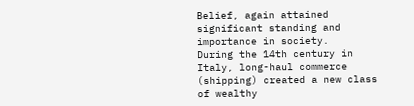Belief, again attained significant standing and importance in society.
During the 14th century in Italy, long-haul commerce (shipping) created a new class of wealthy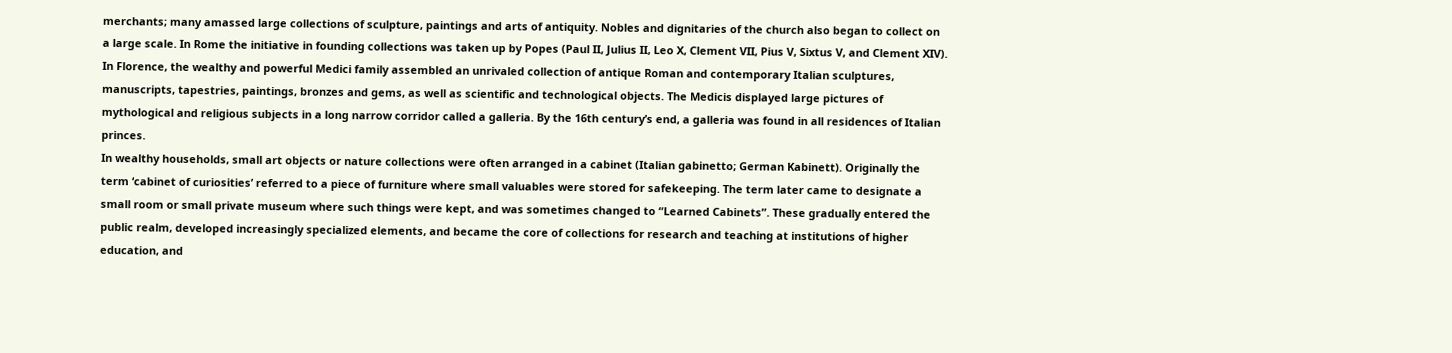merchants; many amassed large collections of sculpture, paintings and arts of antiquity. Nobles and dignitaries of the church also began to collect on a large scale. In Rome the initiative in founding collections was taken up by Popes (Paul II, Julius II, Leo X, Clement VII, Pius V, Sixtus V, and Clement XIV). In Florence, the wealthy and powerful Medici family assembled an unrivaled collection of antique Roman and contemporary Italian sculptures, manuscripts, tapestries, paintings, bronzes and gems, as well as scientific and technological objects. The Medicis displayed large pictures of mythological and religious subjects in a long narrow corridor called a galleria. By the 16th century’s end, a galleria was found in all residences of Italian princes.
In wealthy households, small art objects or nature collections were often arranged in a cabinet (Italian gabinetto; German Kabinett). Originally the term ‘cabinet of curiosities’ referred to a piece of furniture where small valuables were stored for safekeeping. The term later came to designate a small room or small private museum where such things were kept, and was sometimes changed to “Learned Cabinets”. These gradually entered the public realm, developed increasingly specialized elements, and became the core of collections for research and teaching at institutions of higher education, and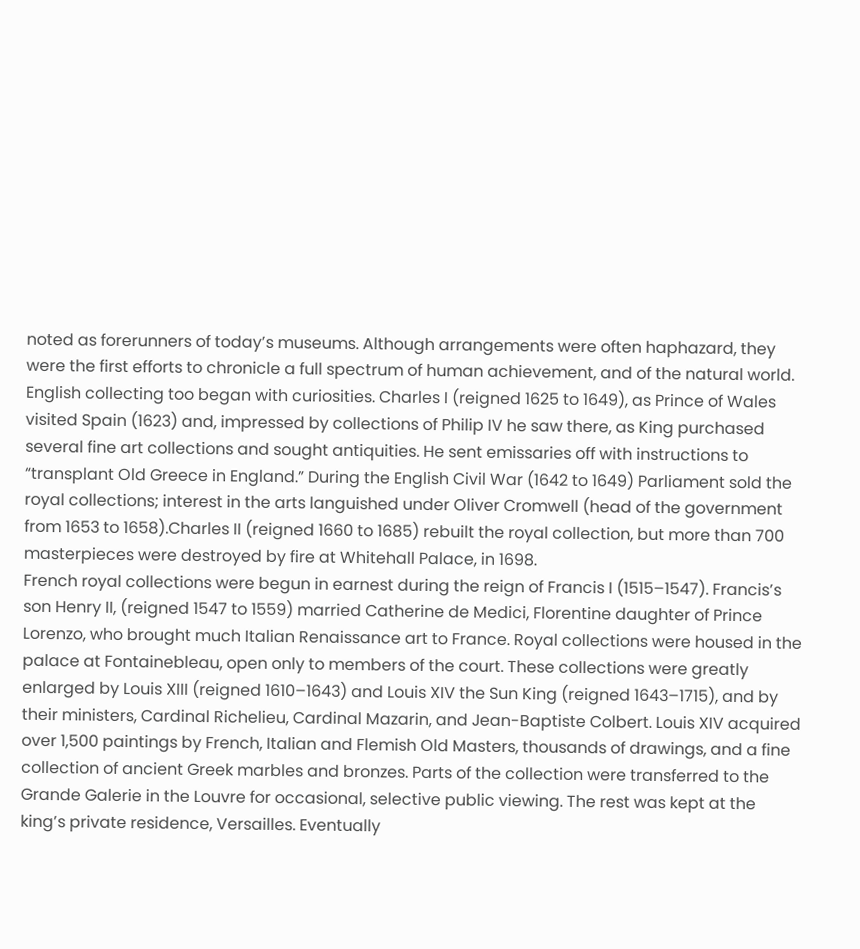noted as forerunners of today’s museums. Although arrangements were often haphazard, they were the first efforts to chronicle a full spectrum of human achievement, and of the natural world.
English collecting too began with curiosities. Charles I (reigned 1625 to 1649), as Prince of Wales visited Spain (1623) and, impressed by collections of Philip IV he saw there, as King purchased several fine art collections and sought antiquities. He sent emissaries off with instructions to “transplant Old Greece in England.” During the English Civil War (1642 to 1649) Parliament sold the royal collections; interest in the arts languished under Oliver Cromwell (head of the government from 1653 to 1658).Charles II (reigned 1660 to 1685) rebuilt the royal collection, but more than 700 masterpieces were destroyed by fire at Whitehall Palace, in 1698.
French royal collections were begun in earnest during the reign of Francis I (1515–1547). Francis’s son Henry II, (reigned 1547 to 1559) married Catherine de Medici, Florentine daughter of Prince Lorenzo, who brought much Italian Renaissance art to France. Royal collections were housed in the palace at Fontainebleau, open only to members of the court. These collections were greatly enlarged by Louis XIII (reigned 1610–1643) and Louis XIV the Sun King (reigned 1643–1715), and by their ministers, Cardinal Richelieu, Cardinal Mazarin, and Jean-Baptiste Colbert. Louis XIV acquired over 1,500 paintings by French, Italian and Flemish Old Masters, thousands of drawings, and a fine collection of ancient Greek marbles and bronzes. Parts of the collection were transferred to the Grande Galerie in the Louvre for occasional, selective public viewing. The rest was kept at the king’s private residence, Versailles. Eventually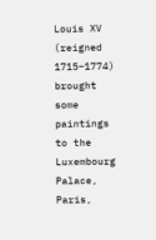Louis XV (reigned 1715–1774) brought some paintings to the Luxembourg Palace, Paris,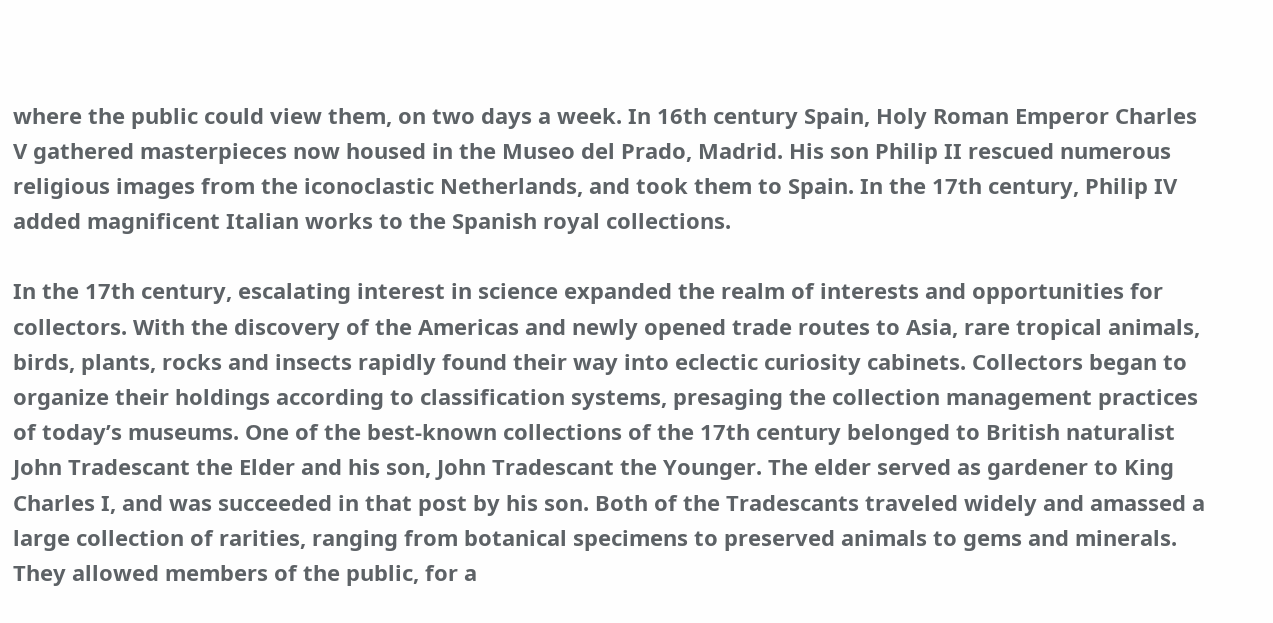where the public could view them, on two days a week. In 16th century Spain, Holy Roman Emperor Charles V gathered masterpieces now housed in the Museo del Prado, Madrid. His son Philip II rescued numerous religious images from the iconoclastic Netherlands, and took them to Spain. In the 17th century, Philip IV added magnificent Italian works to the Spanish royal collections.

In the 17th century, escalating interest in science expanded the realm of interests and opportunities for collectors. With the discovery of the Americas and newly opened trade routes to Asia, rare tropical animals, birds, plants, rocks and insects rapidly found their way into eclectic curiosity cabinets. Collectors began to organize their holdings according to classification systems, presaging the collection management practices of today’s museums. One of the best-known collections of the 17th century belonged to British naturalist John Tradescant the Elder and his son, John Tradescant the Younger. The elder served as gardener to King Charles I, and was succeeded in that post by his son. Both of the Tradescants traveled widely and amassed a large collection of rarities, ranging from botanical specimens to preserved animals to gems and minerals. They allowed members of the public, for a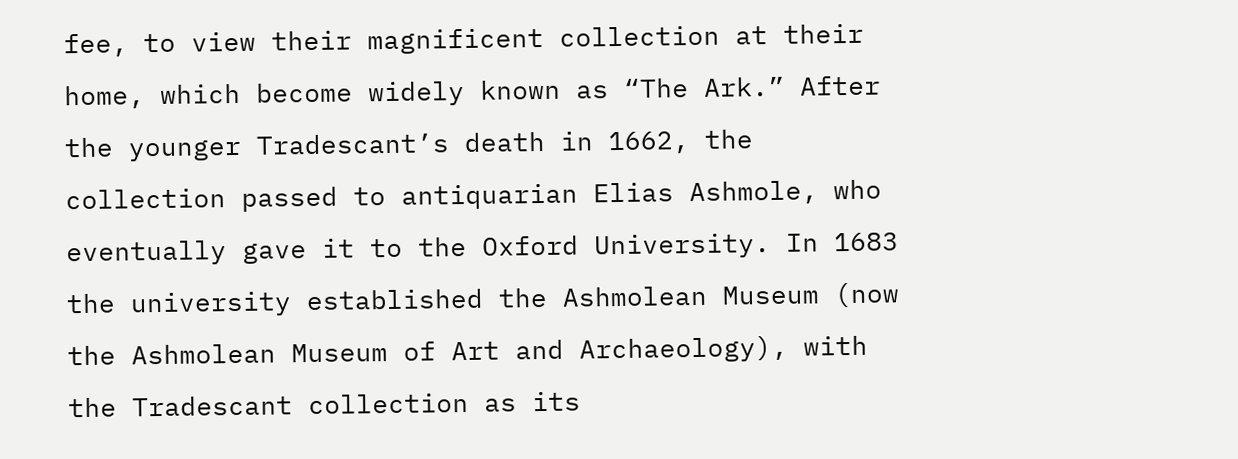fee, to view their magnificent collection at their home, which become widely known as “The Ark.” After the younger Tradescant’s death in 1662, the collection passed to antiquarian Elias Ashmole, who eventually gave it to the Oxford University. In 1683 the university established the Ashmolean Museum (now the Ashmolean Museum of Art and Archaeology), with the Tradescant collection as its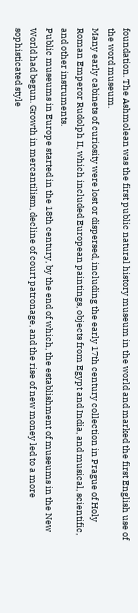foundation. The Ashmolean was the first public natural history museum in the world and marked the first English use of the word museum.
Many early cabinets of curiosity were lost or dispersed, including the early 17th century collection in Prague of Holy Roman Emperor Rudolph II, which included European paintings, objects from Egypt and India, and musical, scientific, and other instruments.
Public museums in Europe started in the 18th century, by the end of which, the establishment of museums in the New World had begun. Growth in mercantilism, decline of court patronage, and the rise of new money led to a more sophisticated style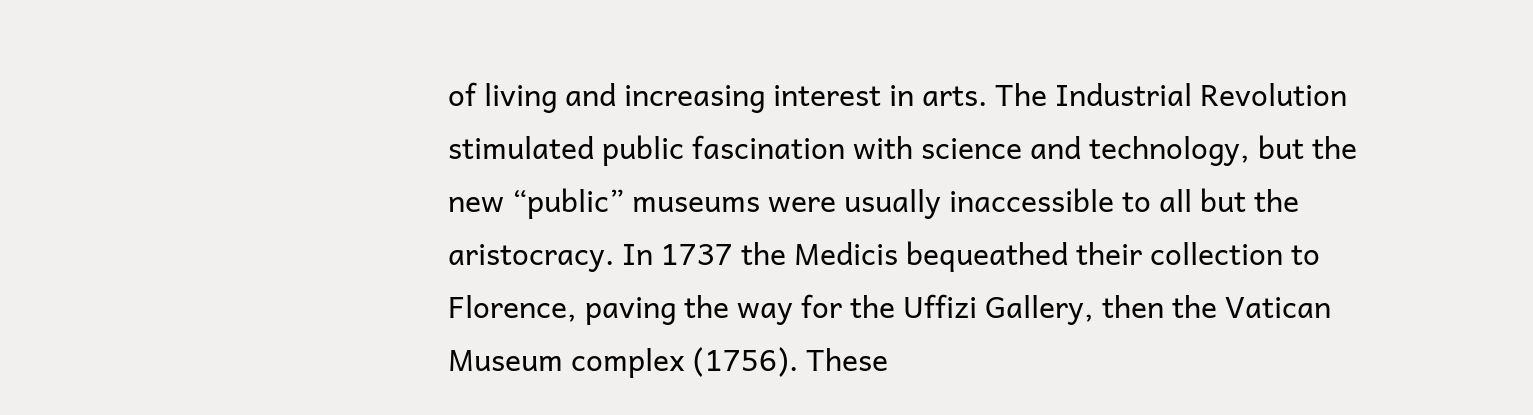of living and increasing interest in arts. The Industrial Revolution stimulated public fascination with science and technology, but the new “public” museums were usually inaccessible to all but the aristocracy. In 1737 the Medicis bequeathed their collection to Florence, paving the way for the Uffizi Gallery, then the Vatican Museum complex (1756). These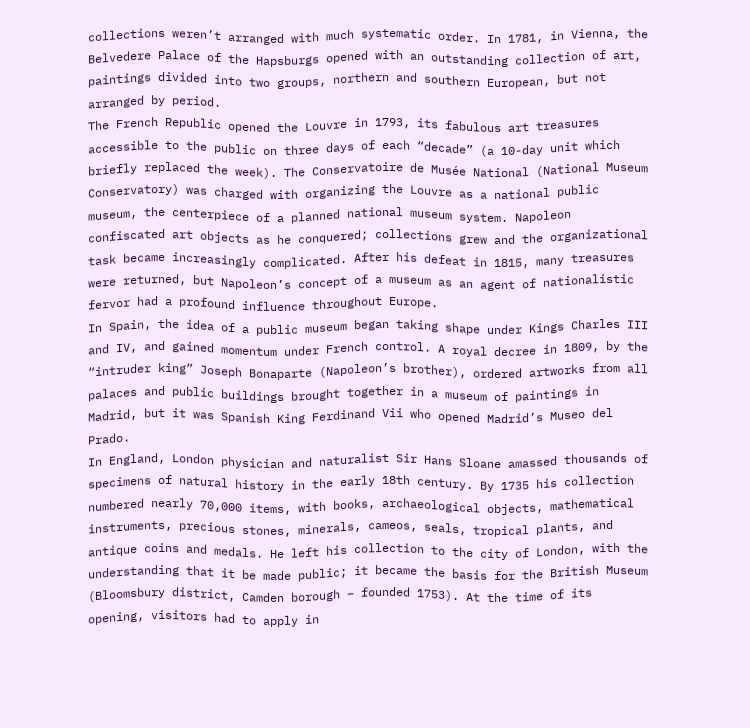collections weren’t arranged with much systematic order. In 1781, in Vienna, the Belvedere Palace of the Hapsburgs opened with an outstanding collection of art, paintings divided into two groups, northern and southern European, but not arranged by period.
The French Republic opened the Louvre in 1793, its fabulous art treasures accessible to the public on three days of each “decade” (a 10-day unit which briefly replaced the week). The Conservatoire de Musée National (National Museum Conservatory) was charged with organizing the Louvre as a national public museum, the centerpiece of a planned national museum system. Napoleon confiscated art objects as he conquered; collections grew and the organizational task became increasingly complicated. After his defeat in 1815, many treasures were returned, but Napoleon’s concept of a museum as an agent of nationalistic fervor had a profound influence throughout Europe.
In Spain, the idea of a public museum began taking shape under Kings Charles III and IV, and gained momentum under French control. A royal decree in 1809, by the “intruder king” Joseph Bonaparte (Napoleon’s brother), ordered artworks from all palaces and public buildings brought together in a museum of paintings in Madrid, but it was Spanish King Ferdinand Vii who opened Madrid’s Museo del Prado.
In England, London physician and naturalist Sir Hans Sloane amassed thousands of specimens of natural history in the early 18th century. By 1735 his collection numbered nearly 70,000 items, with books, archaeological objects, mathematical instruments, precious stones, minerals, cameos, seals, tropical plants, and antique coins and medals. He left his collection to the city of London, with the understanding that it be made public; it became the basis for the British Museum (Bloomsbury district, Camden borough – founded 1753). At the time of its opening, visitors had to apply in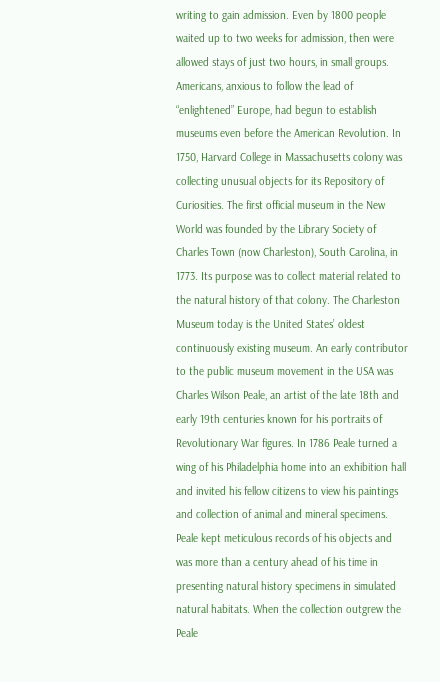writing to gain admission. Even by 1800 people waited up to two weeks for admission, then were allowed stays of just two hours, in small groups.
Americans, anxious to follow the lead of “enlightened” Europe, had begun to establish museums even before the American Revolution. In 1750, Harvard College in Massachusetts colony was collecting unusual objects for its Repository of Curiosities. The first official museum in the New World was founded by the Library Society of Charles Town (now Charleston), South Carolina, in 1773. Its purpose was to collect material related to the natural history of that colony. The Charleston Museum today is the United States’ oldest continuously existing museum. An early contributor to the public museum movement in the USA was Charles Wilson Peale, an artist of the late 18th and early 19th centuries known for his portraits of Revolutionary War figures. In 1786 Peale turned a wing of his Philadelphia home into an exhibition hall and invited his fellow citizens to view his paintings and collection of animal and mineral specimens. Peale kept meticulous records of his objects and was more than a century ahead of his time in presenting natural history specimens in simulated natural habitats. When the collection outgrew the Peale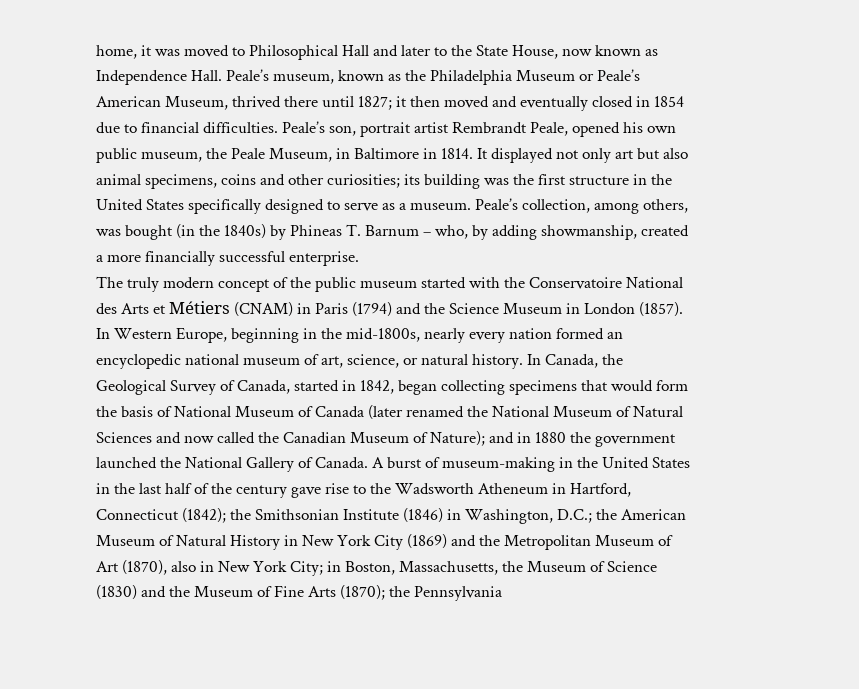home, it was moved to Philosophical Hall and later to the State House, now known as Independence Hall. Peale’s museum, known as the Philadelphia Museum or Peale’s American Museum, thrived there until 1827; it then moved and eventually closed in 1854 due to financial difficulties. Peale’s son, portrait artist Rembrandt Peale, opened his own public museum, the Peale Museum, in Baltimore in 1814. It displayed not only art but also animal specimens, coins and other curiosities; its building was the first structure in the United States specifically designed to serve as a museum. Peale’s collection, among others, was bought (in the 1840s) by Phineas T. Barnum – who, by adding showmanship, created a more financially successful enterprise.
The truly modern concept of the public museum started with the Conservatoire National des Arts et Métiers (CNAM) in Paris (1794) and the Science Museum in London (1857). In Western Europe, beginning in the mid-1800s, nearly every nation formed an encyclopedic national museum of art, science, or natural history. In Canada, the Geological Survey of Canada, started in 1842, began collecting specimens that would form the basis of National Museum of Canada (later renamed the National Museum of Natural Sciences and now called the Canadian Museum of Nature); and in 1880 the government launched the National Gallery of Canada. A burst of museum-making in the United States in the last half of the century gave rise to the Wadsworth Atheneum in Hartford, Connecticut (1842); the Smithsonian Institute (1846) in Washington, D.C.; the American Museum of Natural History in New York City (1869) and the Metropolitan Museum of Art (1870), also in New York City; in Boston, Massachusetts, the Museum of Science (1830) and the Museum of Fine Arts (1870); the Pennsylvania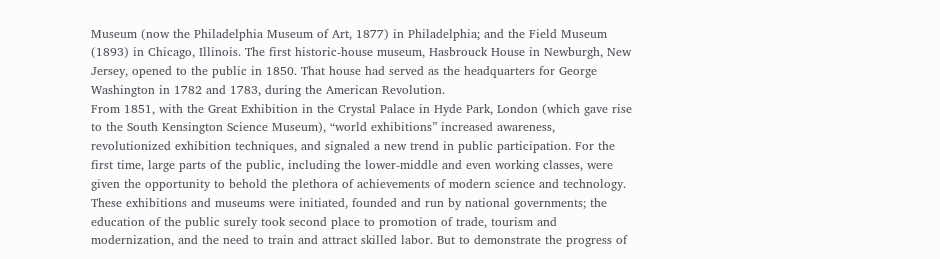Museum (now the Philadelphia Museum of Art, 1877) in Philadelphia; and the Field Museum (1893) in Chicago, Illinois. The first historic-house museum, Hasbrouck House in Newburgh, New Jersey, opened to the public in 1850. That house had served as the headquarters for George Washington in 1782 and 1783, during the American Revolution.
From 1851, with the Great Exhibition in the Crystal Palace in Hyde Park, London (which gave rise to the South Kensington Science Museum), “world exhibitions” increased awareness, revolutionized exhibition techniques, and signaled a new trend in public participation. For the first time, large parts of the public, including the lower-middle and even working classes, were given the opportunity to behold the plethora of achievements of modern science and technology. These exhibitions and museums were initiated, founded and run by national governments; the education of the public surely took second place to promotion of trade, tourism and modernization, and the need to train and attract skilled labor. But to demonstrate the progress of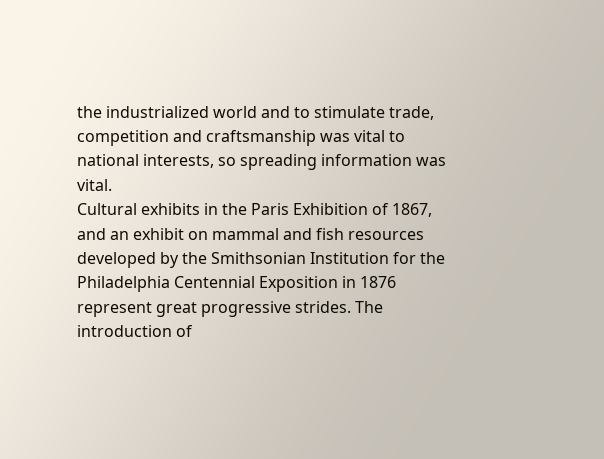the industrialized world and to stimulate trade, competition and craftsmanship was vital to national interests, so spreading information was vital.
Cultural exhibits in the Paris Exhibition of 1867, and an exhibit on mammal and fish resources developed by the Smithsonian Institution for the Philadelphia Centennial Exposition in 1876 represent great progressive strides. The introduction of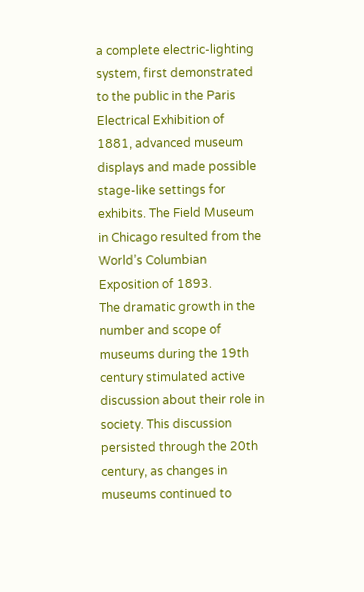a complete electric-lighting system, first demonstrated to the public in the Paris Electrical Exhibition of 1881, advanced museum displays and made possible stage-like settings for exhibits. The Field Museum in Chicago resulted from the World’s Columbian Exposition of 1893.
The dramatic growth in the number and scope of museums during the 19th century stimulated active discussion about their role in society. This discussion persisted through the 20th century, as changes in museums continued to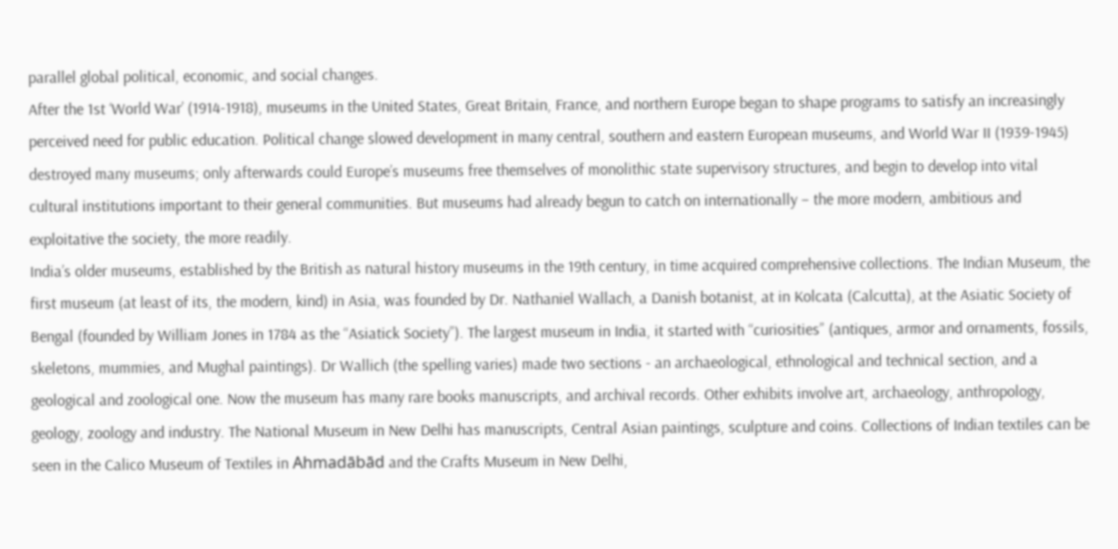parallel global political, economic, and social changes.
After the 1st ‘World War’ (1914-1918), museums in the United States, Great Britain, France, and northern Europe began to shape programs to satisfy an increasingly perceived need for public education. Political change slowed development in many central, southern and eastern European museums, and World War II (1939-1945) destroyed many museums; only afterwards could Europe’s museums free themselves of monolithic state supervisory structures, and begin to develop into vital cultural institutions important to their general communities. But museums had already begun to catch on internationally – the more modern, ambitious and exploitative the society, the more readily.
India’s older museums, established by the British as natural history museums in the 19th century, in time acquired comprehensive collections. The Indian Museum, the first museum (at least of its, the modern, kind) in Asia, was founded by Dr. Nathaniel Wallach, a Danish botanist, at in Kolcata (Calcutta), at the Asiatic Society of Bengal (founded by William Jones in 1784 as the “Asiatick Society”). The largest museum in India, it started with “curiosities” (antiques, armor and ornaments, fossils, skeletons, mummies, and Mughal paintings). Dr Wallich (the spelling varies) made two sections - an archaeological, ethnological and technical section, and a geological and zoological one. Now the museum has many rare books manuscripts, and archival records. Other exhibits involve art, archaeology, anthropology, geology, zoology and industry. The National Museum in New Delhi has manuscripts, Central Asian paintings, sculpture and coins. Collections of Indian textiles can be seen in the Calico Museum of Textiles in Ahmadābād and the Crafts Museum in New Delhi,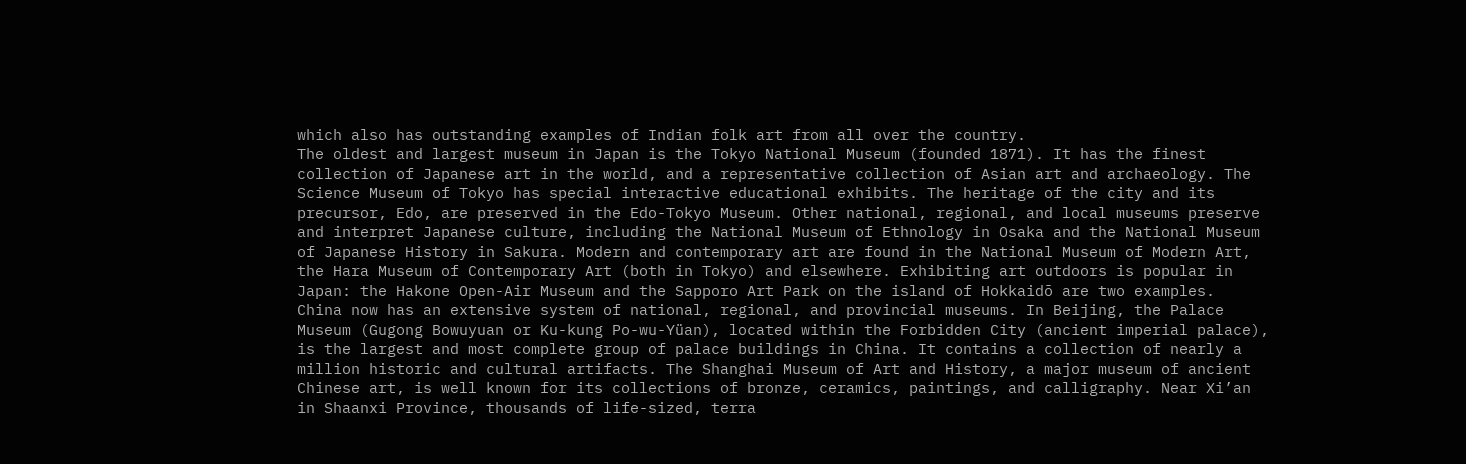which also has outstanding examples of Indian folk art from all over the country.
The oldest and largest museum in Japan is the Tokyo National Museum (founded 1871). It has the finest collection of Japanese art in the world, and a representative collection of Asian art and archaeology. The Science Museum of Tokyo has special interactive educational exhibits. The heritage of the city and its precursor, Edo, are preserved in the Edo-Tokyo Museum. Other national, regional, and local museums preserve and interpret Japanese culture, including the National Museum of Ethnology in Osaka and the National Museum of Japanese History in Sakura. Modern and contemporary art are found in the National Museum of Modern Art, the Hara Museum of Contemporary Art (both in Tokyo) and elsewhere. Exhibiting art outdoors is popular in Japan: the Hakone Open-Air Museum and the Sapporo Art Park on the island of Hokkaidō are two examples.
China now has an extensive system of national, regional, and provincial museums. In Beijing, the Palace Museum (Gugong Bowuyuan or Ku-kung Po-wu-Yüan), located within the Forbidden City (ancient imperial palace), is the largest and most complete group of palace buildings in China. It contains a collection of nearly a million historic and cultural artifacts. The Shanghai Museum of Art and History, a major museum of ancient Chinese art, is well known for its collections of bronze, ceramics, paintings, and calligraphy. Near Xi’an in Shaanxi Province, thousands of life-sized, terra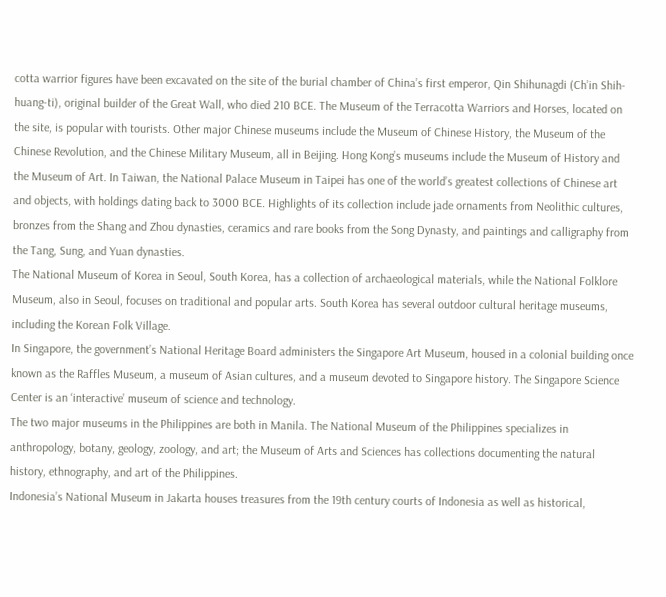cotta warrior figures have been excavated on the site of the burial chamber of China’s first emperor, Qin Shihunagdi (Ch’in Shih-huang-ti), original builder of the Great Wall, who died 210 BCE. The Museum of the Terracotta Warriors and Horses, located on the site, is popular with tourists. Other major Chinese museums include the Museum of Chinese History, the Museum of the Chinese Revolution, and the Chinese Military Museum, all in Beijing. Hong Kong’s museums include the Museum of History and the Museum of Art. In Taiwan, the National Palace Museum in Taipei has one of the world’s greatest collections of Chinese art and objects, with holdings dating back to 3000 BCE. Highlights of its collection include jade ornaments from Neolithic cultures, bronzes from the Shang and Zhou dynasties, ceramics and rare books from the Song Dynasty, and paintings and calligraphy from the Tang, Sung, and Yuan dynasties.
The National Museum of Korea in Seoul, South Korea, has a collection of archaeological materials, while the National Folklore Museum, also in Seoul, focuses on traditional and popular arts. South Korea has several outdoor cultural heritage museums, including the Korean Folk Village.
In Singapore, the government’s National Heritage Board administers the Singapore Art Museum, housed in a colonial building once known as the Raffles Museum, a museum of Asian cultures, and a museum devoted to Singapore history. The Singapore Science Center is an ‘interactive’ museum of science and technology.
The two major museums in the Philippines are both in Manila. The National Museum of the Philippines specializes in anthropology, botany, geology, zoology, and art; the Museum of Arts and Sciences has collections documenting the natural history, ethnography, and art of the Philippines.
Indonesia’s National Museum in Jakarta houses treasures from the 19th century courts of Indonesia as well as historical,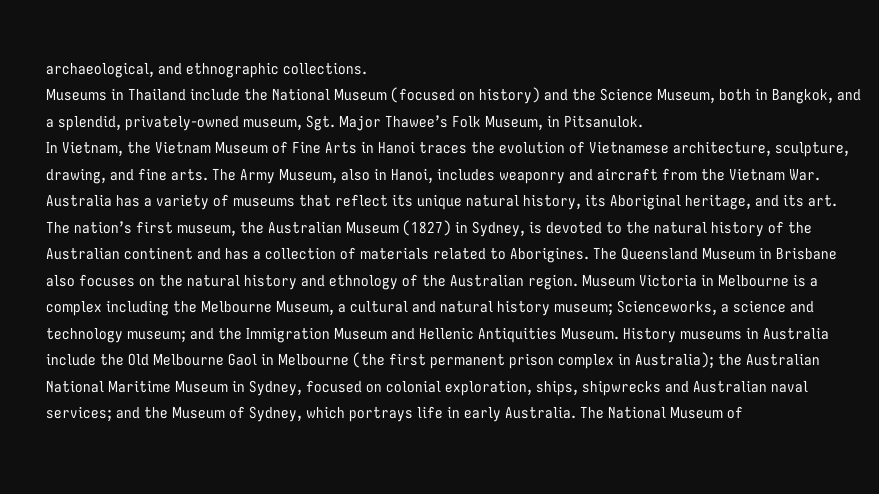archaeological, and ethnographic collections.
Museums in Thailand include the National Museum (focused on history) and the Science Museum, both in Bangkok, and a splendid, privately-owned museum, Sgt. Major Thawee’s Folk Museum, in Pitsanulok.
In Vietnam, the Vietnam Museum of Fine Arts in Hanoi traces the evolution of Vietnamese architecture, sculpture, drawing, and fine arts. The Army Museum, also in Hanoi, includes weaponry and aircraft from the Vietnam War. Australia has a variety of museums that reflect its unique natural history, its Aboriginal heritage, and its art. The nation’s first museum, the Australian Museum (1827) in Sydney, is devoted to the natural history of the Australian continent and has a collection of materials related to Aborigines. The Queensland Museum in Brisbane also focuses on the natural history and ethnology of the Australian region. Museum Victoria in Melbourne is a complex including the Melbourne Museum, a cultural and natural history museum; Scienceworks, a science and technology museum; and the Immigration Museum and Hellenic Antiquities Museum. History museums in Australia include the Old Melbourne Gaol in Melbourne (the first permanent prison complex in Australia); the Australian National Maritime Museum in Sydney, focused on colonial exploration, ships, shipwrecks and Australian naval services; and the Museum of Sydney, which portrays life in early Australia. The National Museum of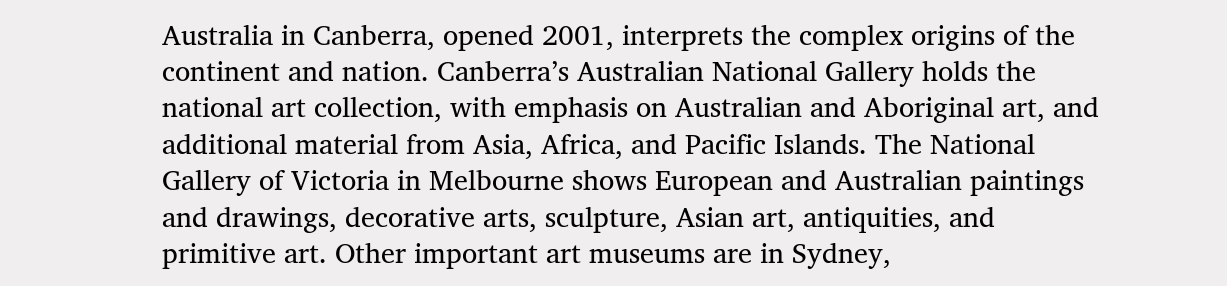Australia in Canberra, opened 2001, interprets the complex origins of the continent and nation. Canberra’s Australian National Gallery holds the national art collection, with emphasis on Australian and Aboriginal art, and additional material from Asia, Africa, and Pacific Islands. The National Gallery of Victoria in Melbourne shows European and Australian paintings and drawings, decorative arts, sculpture, Asian art, antiquities, and primitive art. Other important art museums are in Sydney,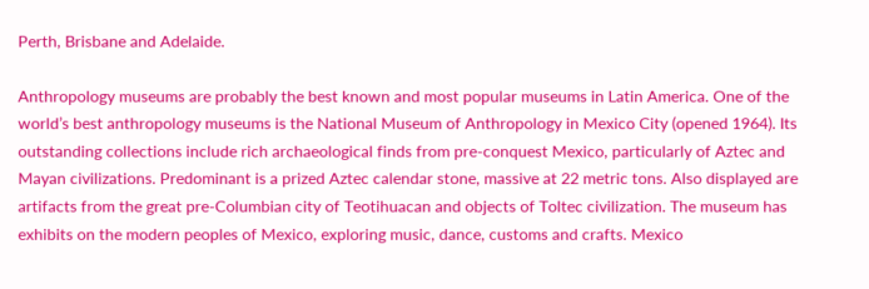Perth, Brisbane and Adelaide.

Anthropology museums are probably the best known and most popular museums in Latin America. One of the world’s best anthropology museums is the National Museum of Anthropology in Mexico City (opened 1964). Its outstanding collections include rich archaeological finds from pre-conquest Mexico, particularly of Aztec and Mayan civilizations. Predominant is a prized Aztec calendar stone, massive at 22 metric tons. Also displayed are artifacts from the great pre-Columbian city of Teotihuacan and objects of Toltec civilization. The museum has exhibits on the modern peoples of Mexico, exploring music, dance, customs and crafts. Mexico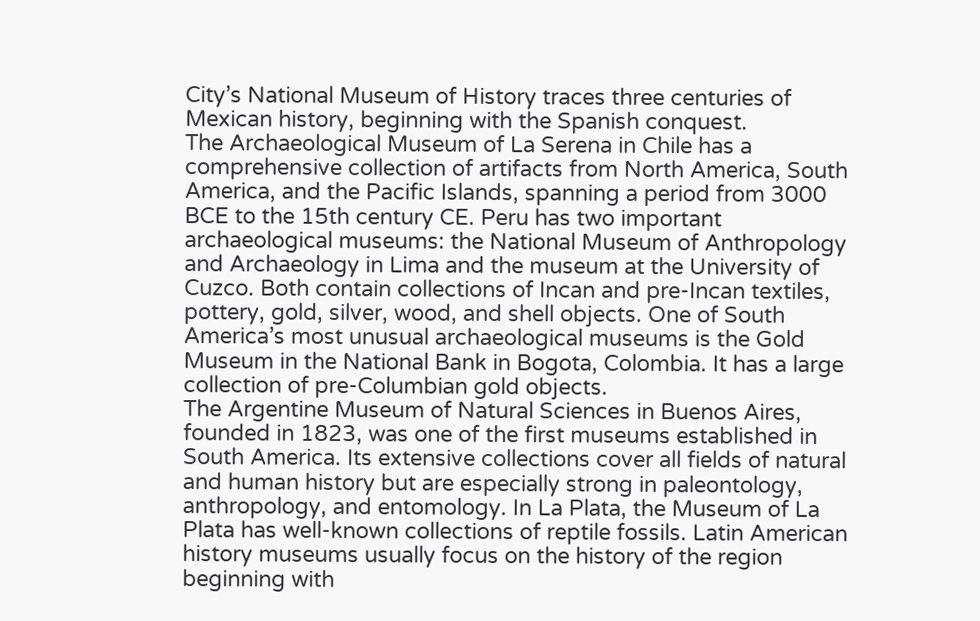City’s National Museum of History traces three centuries of Mexican history, beginning with the Spanish conquest.
The Archaeological Museum of La Serena in Chile has a comprehensive collection of artifacts from North America, South America, and the Pacific Islands, spanning a period from 3000 BCE to the 15th century CE. Peru has two important archaeological museums: the National Museum of Anthropology and Archaeology in Lima and the museum at the University of Cuzco. Both contain collections of Incan and pre-Incan textiles, pottery, gold, silver, wood, and shell objects. One of South America’s most unusual archaeological museums is the Gold Museum in the National Bank in Bogota, Colombia. It has a large collection of pre-Columbian gold objects.
The Argentine Museum of Natural Sciences in Buenos Aires, founded in 1823, was one of the first museums established in South America. Its extensive collections cover all fields of natural and human history but are especially strong in paleontology, anthropology, and entomology. In La Plata, the Museum of La Plata has well-known collections of reptile fossils. Latin American history museums usually focus on the history of the region beginning with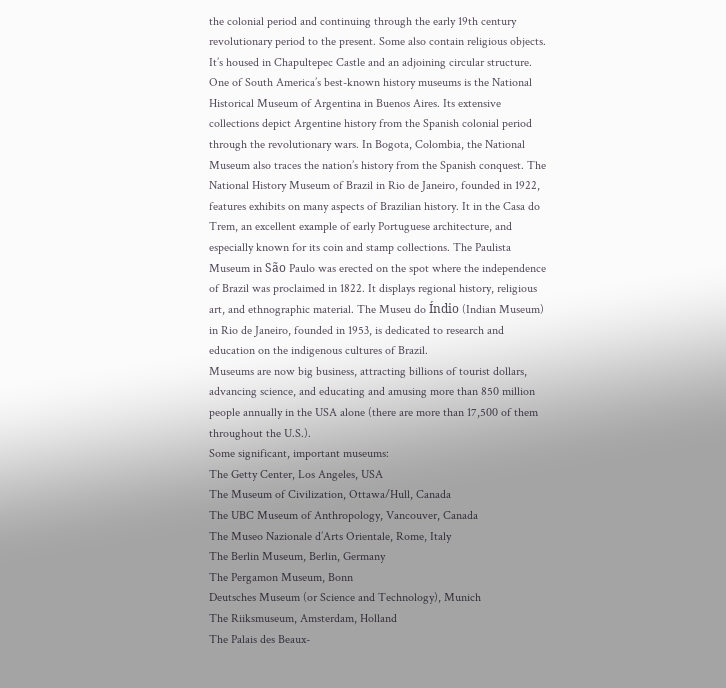the colonial period and continuing through the early 19th century revolutionary period to the present. Some also contain religious objects. It’s housed in Chapultepec Castle and an adjoining circular structure. One of South America’s best-known history museums is the National Historical Museum of Argentina in Buenos Aires. Its extensive collections depict Argentine history from the Spanish colonial period through the revolutionary wars. In Bogota, Colombia, the National Museum also traces the nation’s history from the Spanish conquest. The National History Museum of Brazil in Rio de Janeiro, founded in 1922, features exhibits on many aspects of Brazilian history. It in the Casa do Trem, an excellent example of early Portuguese architecture, and especially known for its coin and stamp collections. The Paulista Museum in São Paulo was erected on the spot where the independence of Brazil was proclaimed in 1822. It displays regional history, religious art, and ethnographic material. The Museu do Índio (Indian Museum) in Rio de Janeiro, founded in 1953, is dedicated to research and education on the indigenous cultures of Brazil.
Museums are now big business, attracting billions of tourist dollars, advancing science, and educating and amusing more than 850 million people annually in the USA alone (there are more than 17,500 of them throughout the U.S.).
Some significant, important museums:
The Getty Center, Los Angeles, USA
The Museum of Civilization, Ottawa/Hull, Canada
The UBC Museum of Anthropology, Vancouver, Canada
The Museo Nazionale d’Arts Orientale, Rome, Italy
The Berlin Museum, Berlin, Germany
The Pergamon Museum, Bonn
Deutsches Museum (or Science and Technology), Munich
The Riiksmuseum, Amsterdam, Holland
The Palais des Beaux-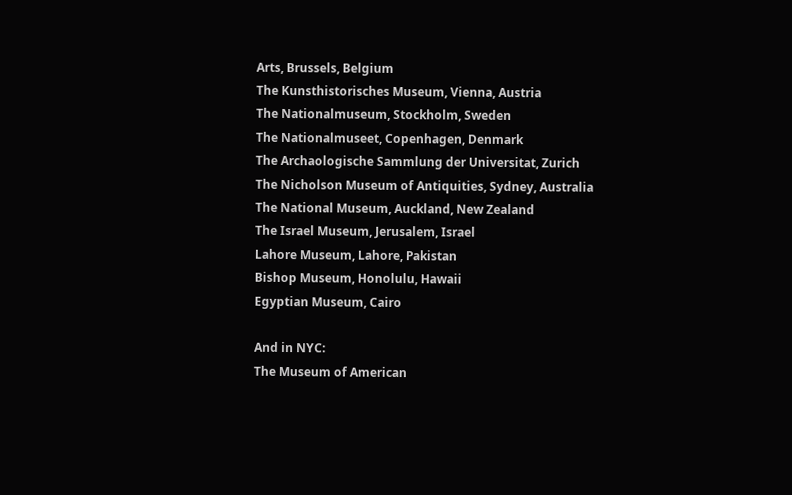Arts, Brussels, Belgium
The Kunsthistorisches Museum, Vienna, Austria
The Nationalmuseum, Stockholm, Sweden
The Nationalmuseet, Copenhagen, Denmark
The Archaologische Sammlung der Universitat, Zurich
The Nicholson Museum of Antiquities, Sydney, Australia
The National Museum, Auckland, New Zealand
The Israel Museum, Jerusalem, Israel
Lahore Museum, Lahore, Pakistan
Bishop Museum, Honolulu, Hawaii
Egyptian Museum, Cairo

And in NYC:
The Museum of American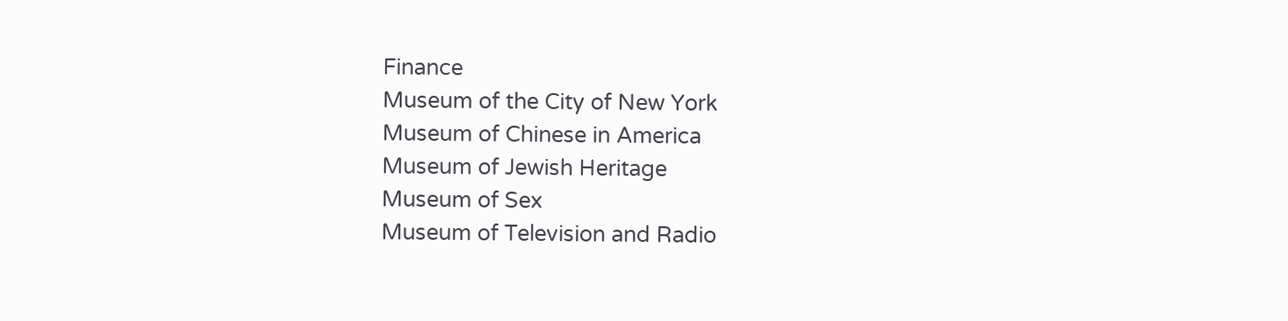Finance
Museum of the City of New York
Museum of Chinese in America
Museum of Jewish Heritage
Museum of Sex
Museum of Television and Radio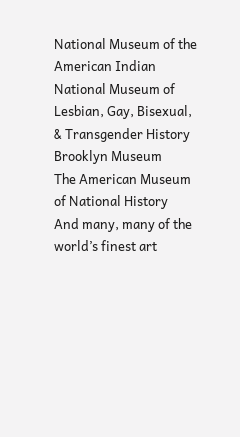National Museum of the American Indian
National Museum of Lesbian, Gay, Bisexual, & Transgender History
Brooklyn Museum
The American Museum of National History
And many, many of the world’s finest art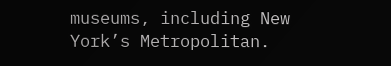museums, including New York’s Metropolitan.